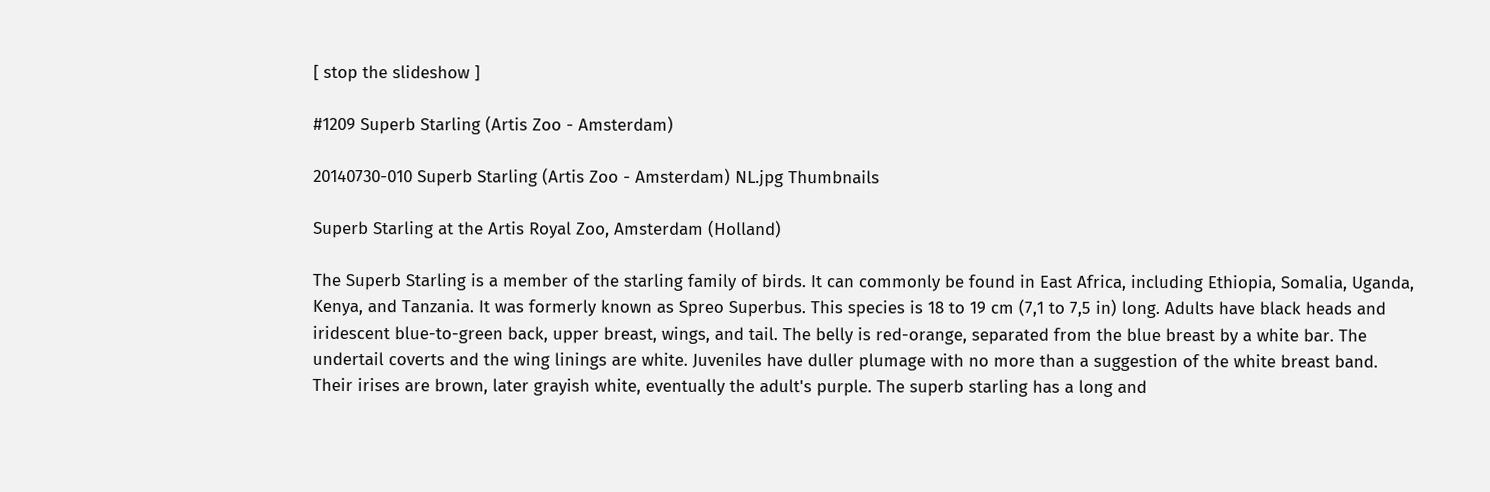[ stop the slideshow ]

#1209 Superb Starling (Artis Zoo - Amsterdam)

20140730-010 Superb Starling (Artis Zoo - Amsterdam) NL.jpg Thumbnails

Superb Starling at the Artis Royal Zoo, Amsterdam (Holland)

The Superb Starling is a member of the starling family of birds. It can commonly be found in East Africa, including Ethiopia, Somalia, Uganda, Kenya, and Tanzania. It was formerly known as Spreo Superbus. This species is 18 to 19 cm (7,1 to 7,5 in) long. Adults have black heads and iridescent blue-to-green back, upper breast, wings, and tail. The belly is red-orange, separated from the blue breast by a white bar. The undertail coverts and the wing linings are white. Juveniles have duller plumage with no more than a suggestion of the white breast band. Their irises are brown, later grayish white, eventually the adult's purple. The superb starling has a long and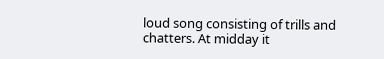loud song consisting of trills and chatters. At midday it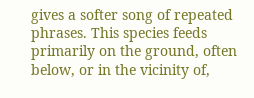gives a softer song of repeated phrases. This species feeds primarily on the ground, often below, or in the vicinity of,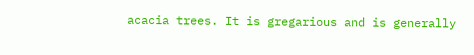acacia trees. It is gregarious and is generally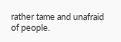rather tame and unafraid of people.